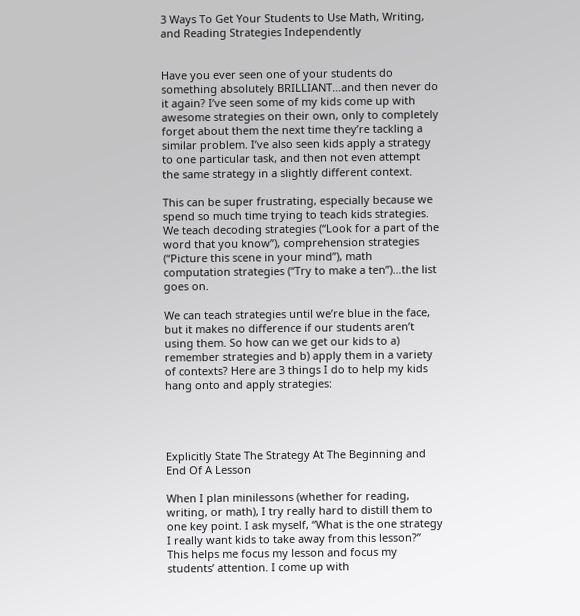3 Ways To Get Your Students to Use Math, Writing, and Reading Strategies Independently


Have you ever seen one of your students do something absolutely BRILLIANT…and then never do it again? I’ve seen some of my kids come up with awesome strategies on their own, only to completely forget about them the next time they’re tackling a similar problem. I’ve also seen kids apply a strategy to one particular task, and then not even attempt the same strategy in a slightly different context.

This can be super frustrating, especially because we spend so much time trying to teach kids strategies. We teach decoding strategies (“Look for a part of the word that you know”), comprehension strategies (“Picture this scene in your mind”), math computation strategies (“Try to make a ten”)…the list goes on.

We can teach strategies until we’re blue in the face, but it makes no difference if our students aren’t using them. So how can we get our kids to a) remember strategies and b) apply them in a variety of contexts? Here are 3 things I do to help my kids hang onto and apply strategies:




Explicitly State The Strategy At The Beginning and End Of A Lesson

When I plan minilessons (whether for reading, writing, or math), I try really hard to distill them to one key point. I ask myself, “What is the one strategy I really want kids to take away from this lesson?” This helps me focus my lesson and focus my students’ attention. I come up with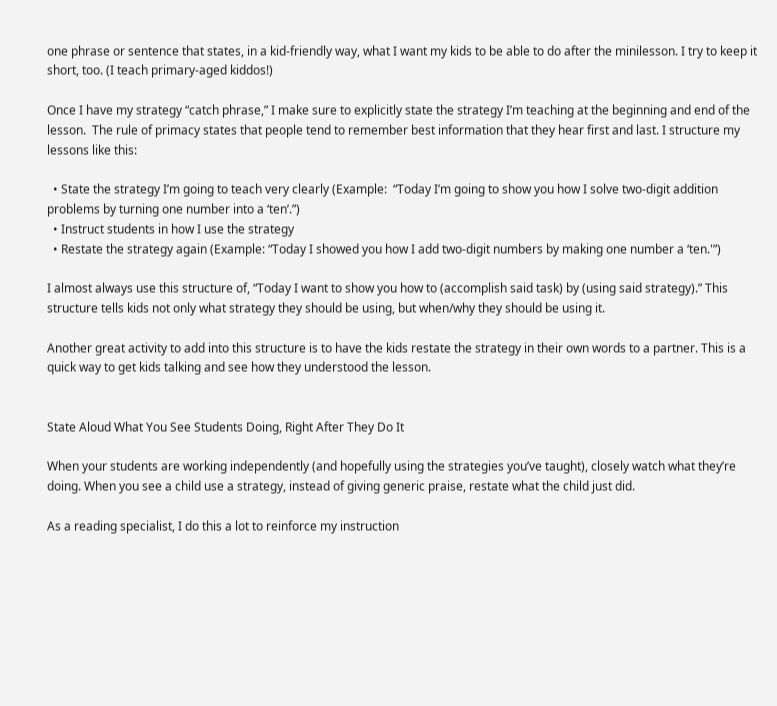one phrase or sentence that states, in a kid-friendly way, what I want my kids to be able to do after the minilesson. I try to keep it short, too. (I teach primary-aged kiddos!)

Once I have my strategy “catch phrase,” I make sure to explicitly state the strategy I’m teaching at the beginning and end of the lesson.  The rule of primacy states that people tend to remember best information that they hear first and last. I structure my lessons like this:

  • State the strategy I’m going to teach very clearly (Example:  “Today I’m going to show you how I solve two-digit addition problems by turning one number into a ‘ten’.”)
  • Instruct students in how I use the strategy
  • Restate the strategy again (Example: “Today I showed you how I add two-digit numbers by making one number a ‘ten.'”)

I almost always use this structure of, “Today I want to show you how to (accomplish said task) by (using said strategy).” This structure tells kids not only what strategy they should be using, but when/why they should be using it.

Another great activity to add into this structure is to have the kids restate the strategy in their own words to a partner. This is a quick way to get kids talking and see how they understood the lesson.


State Aloud What You See Students Doing, Right After They Do It

When your students are working independently (and hopefully using the strategies you’ve taught), closely watch what they’re doing. When you see a child use a strategy, instead of giving generic praise, restate what the child just did.

As a reading specialist, I do this a lot to reinforce my instruction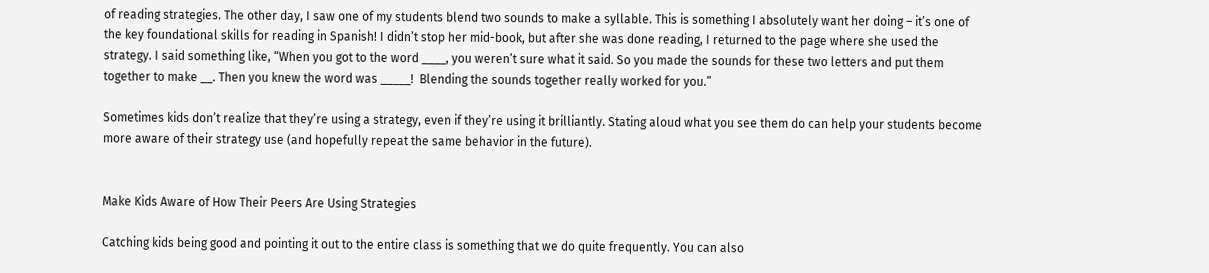of reading strategies. The other day, I saw one of my students blend two sounds to make a syllable. This is something I absolutely want her doing – it’s one of the key foundational skills for reading in Spanish! I didn’t stop her mid-book, but after she was done reading, I returned to the page where she used the strategy. I said something like, “When you got to the word ____, you weren’t sure what it said. So you made the sounds for these two letters and put them together to make __. Then you knew the word was _____!  Blending the sounds together really worked for you.”

Sometimes kids don’t realize that they’re using a strategy, even if they’re using it brilliantly. Stating aloud what you see them do can help your students become more aware of their strategy use (and hopefully repeat the same behavior in the future).


Make Kids Aware of How Their Peers Are Using Strategies

Catching kids being good and pointing it out to the entire class is something that we do quite frequently. You can also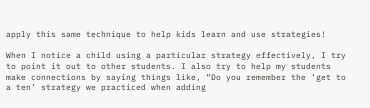apply this same technique to help kids learn and use strategies!

When I notice a child using a particular strategy effectively, I try to point it out to other students. I also try to help my students make connections by saying things like, “Do you remember the ‘get to a ten’ strategy we practiced when adding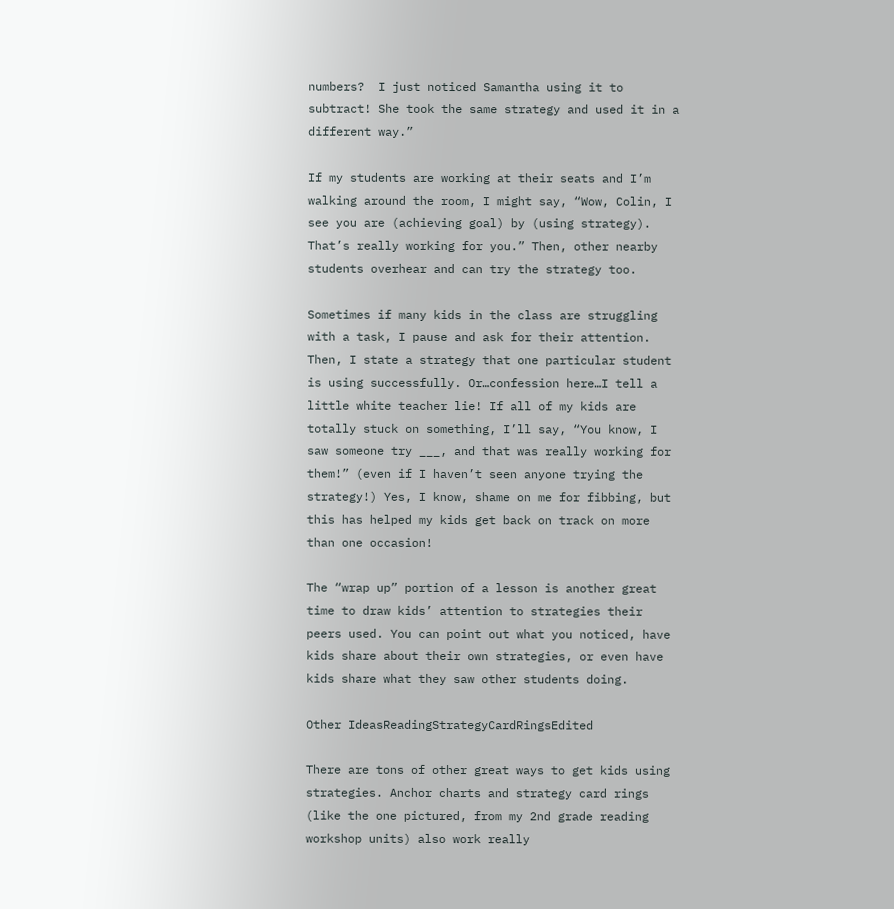numbers?  I just noticed Samantha using it to subtract! She took the same strategy and used it in a different way.”

If my students are working at their seats and I’m walking around the room, I might say, “Wow, Colin, I see you are (achieving goal) by (using strategy). That’s really working for you.” Then, other nearby students overhear and can try the strategy too.

Sometimes if many kids in the class are struggling with a task, I pause and ask for their attention. Then, I state a strategy that one particular student is using successfully. Or…confession here…I tell a little white teacher lie! If all of my kids are totally stuck on something, I’ll say, “You know, I saw someone try ___, and that was really working for them!” (even if I haven’t seen anyone trying the strategy!) Yes, I know, shame on me for fibbing, but this has helped my kids get back on track on more than one occasion!

The “wrap up” portion of a lesson is another great time to draw kids’ attention to strategies their peers used. You can point out what you noticed, have kids share about their own strategies, or even have kids share what they saw other students doing.

Other IdeasReadingStrategyCardRingsEdited

There are tons of other great ways to get kids using strategies. Anchor charts and strategy card rings (like the one pictured, from my 2nd grade reading workshop units) also work really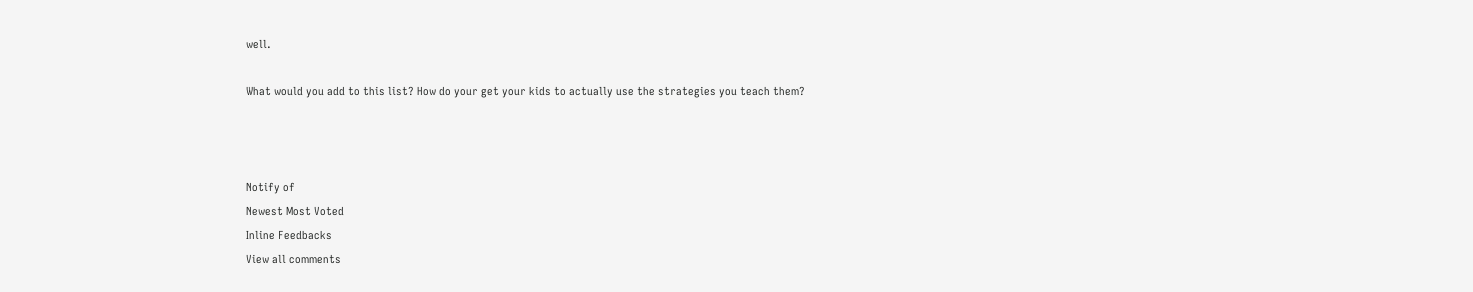well.

What would you add to this list? How do your get your kids to actually use the strategies you teach them?



Notify of
Newest Most Voted
Inline Feedbacks
View all comments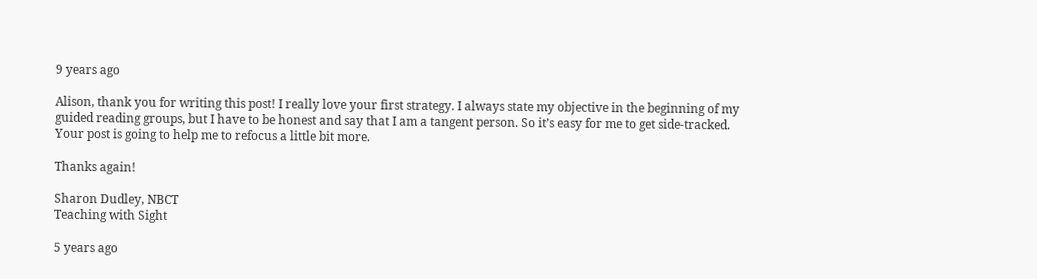9 years ago

Alison, thank you for writing this post! I really love your first strategy. I always state my objective in the beginning of my guided reading groups, but I have to be honest and say that I am a tangent person. So it’s easy for me to get side-tracked. Your post is going to help me to refocus a little bit more.

Thanks again!

Sharon Dudley, NBCT
Teaching with Sight

5 years ago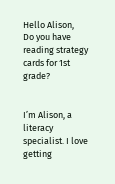Hello Alison,
Do you have reading strategy cards for 1st grade?


I’m Alison, a literacy specialist. I love getting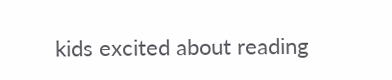kids excited about reading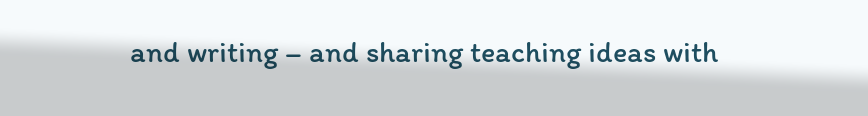and writing – and sharing teaching ideas with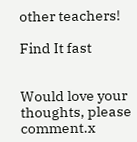other teachers!

Find It fast


Would love your thoughts, please comment.x